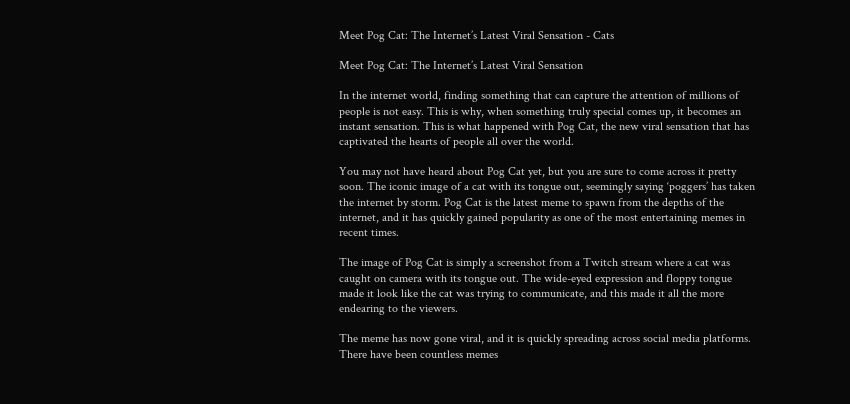Meet Pog Cat: The Internet’s Latest Viral Sensation - Cats

Meet Pog Cat: The Internet’s Latest Viral Sensation

In the internet world, finding something that can capture the attention of millions of people is not easy. This is why, when something truly special comes up, it becomes an instant sensation. This is what happened with Pog Cat, the new viral sensation that has captivated the hearts of people all over the world.

You may not have heard about Pog Cat yet, but you are sure to come across it pretty soon. The iconic image of a cat with its tongue out, seemingly saying ‘poggers’ has taken the internet by storm. Pog Cat is the latest meme to spawn from the depths of the internet, and it has quickly gained popularity as one of the most entertaining memes in recent times.

The image of Pog Cat is simply a screenshot from a Twitch stream where a cat was caught on camera with its tongue out. The wide-eyed expression and floppy tongue made it look like the cat was trying to communicate, and this made it all the more endearing to the viewers.

The meme has now gone viral, and it is quickly spreading across social media platforms. There have been countless memes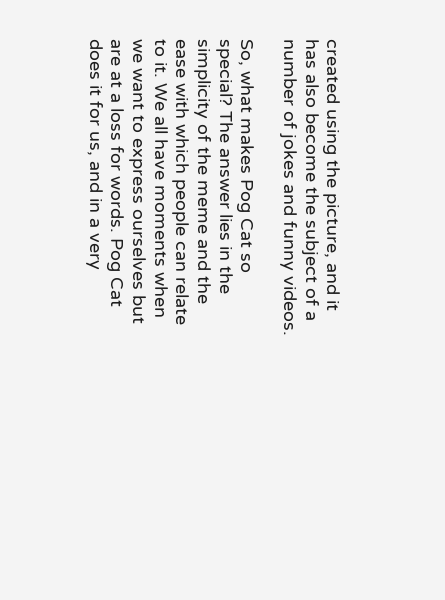created using the picture, and it has also become the subject of a number of jokes and funny videos.

So, what makes Pog Cat so special? The answer lies in the simplicity of the meme and the ease with which people can relate to it. We all have moments when we want to express ourselves but are at a loss for words. Pog Cat does it for us, and in a very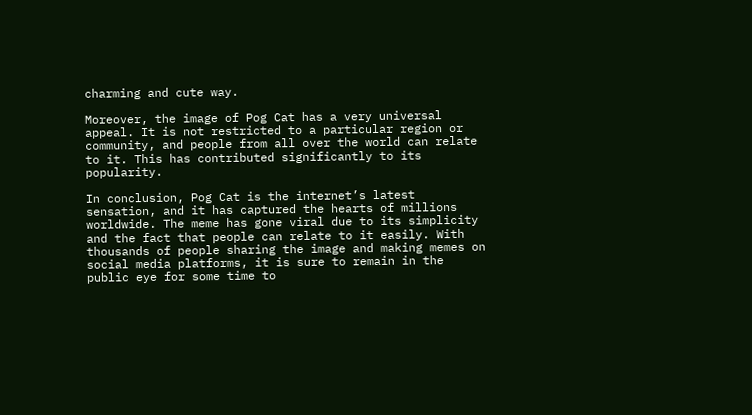charming and cute way.

Moreover, the image of Pog Cat has a very universal appeal. It is not restricted to a particular region or community, and people from all over the world can relate to it. This has contributed significantly to its popularity.

In conclusion, Pog Cat is the internet’s latest sensation, and it has captured the hearts of millions worldwide. The meme has gone viral due to its simplicity and the fact that people can relate to it easily. With thousands of people sharing the image and making memes on social media platforms, it is sure to remain in the public eye for some time to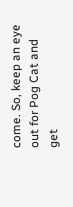come. So, keep an eye out for Pog Cat and get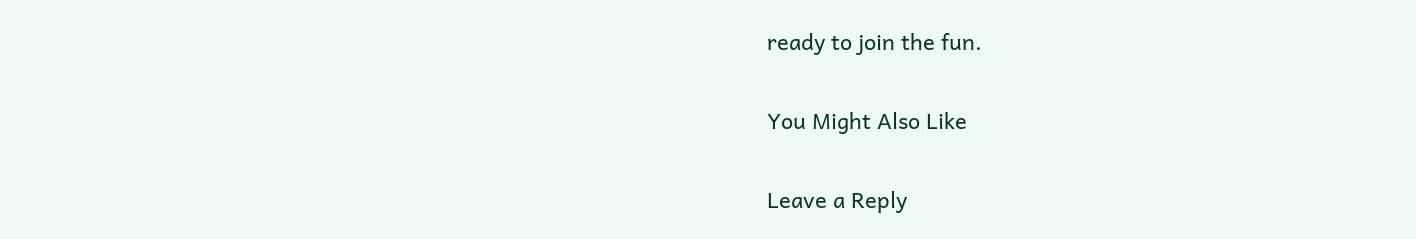ready to join the fun.

You Might Also Like

Leave a Reply